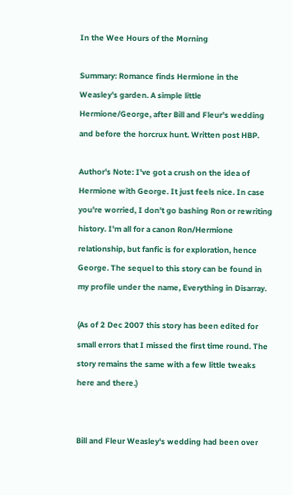In the Wee Hours of the Morning

Summary: Romance finds Hermione in the Weasley's garden. A simple little Hermione/George, after Bill and Fleur's wedding and before the horcrux hunt. Written post HBP.

Author's Note: I've got a crush on the idea of Hermione with George. It just feels nice. In case you're worried, I don't go bashing Ron or rewriting history. I'm all for a canon Ron/Hermione relationship, but fanfic is for exploration, hence George. The sequel to this story can be found in my profile under the name, Everything in Disarray.

(As of 2 Dec 2007 this story has been edited for small errors that I missed the first time round. The story remains the same with a few little tweaks here and there.)


Bill and Fleur Weasley's wedding had been over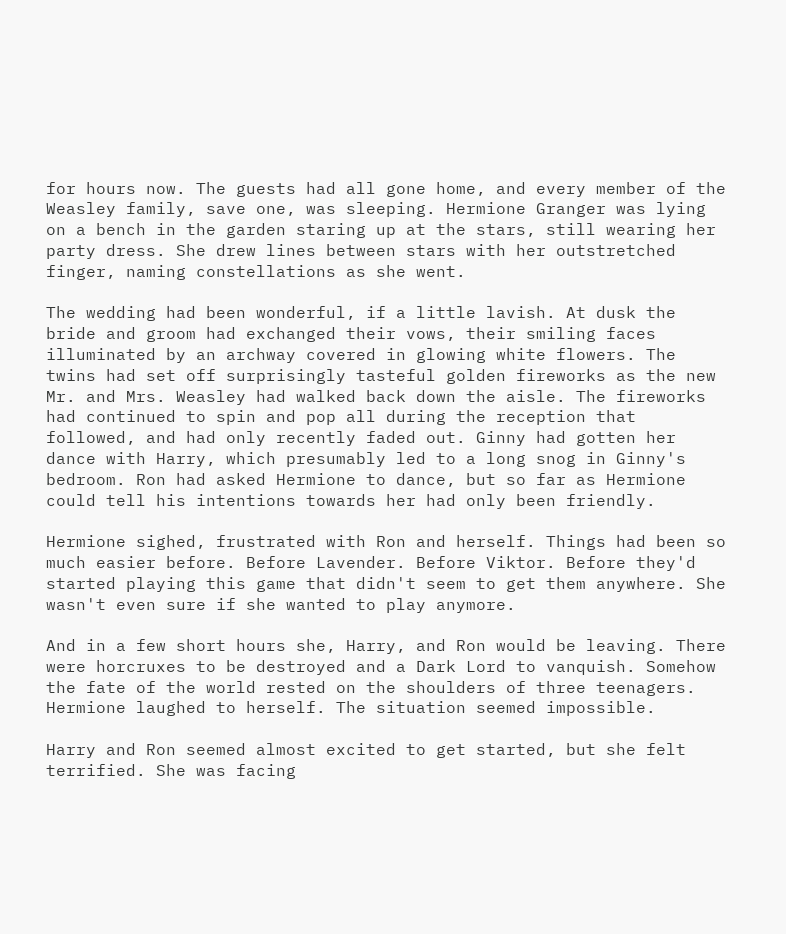for hours now. The guests had all gone home, and every member of the Weasley family, save one, was sleeping. Hermione Granger was lying on a bench in the garden staring up at the stars, still wearing her party dress. She drew lines between stars with her outstretched finger, naming constellations as she went.

The wedding had been wonderful, if a little lavish. At dusk the bride and groom had exchanged their vows, their smiling faces illuminated by an archway covered in glowing white flowers. The twins had set off surprisingly tasteful golden fireworks as the new Mr. and Mrs. Weasley had walked back down the aisle. The fireworks had continued to spin and pop all during the reception that followed, and had only recently faded out. Ginny had gotten her dance with Harry, which presumably led to a long snog in Ginny's bedroom. Ron had asked Hermione to dance, but so far as Hermione could tell his intentions towards her had only been friendly.

Hermione sighed, frustrated with Ron and herself. Things had been so much easier before. Before Lavender. Before Viktor. Before they'd started playing this game that didn't seem to get them anywhere. She wasn't even sure if she wanted to play anymore.

And in a few short hours she, Harry, and Ron would be leaving. There were horcruxes to be destroyed and a Dark Lord to vanquish. Somehow the fate of the world rested on the shoulders of three teenagers. Hermione laughed to herself. The situation seemed impossible.

Harry and Ron seemed almost excited to get started, but she felt terrified. She was facing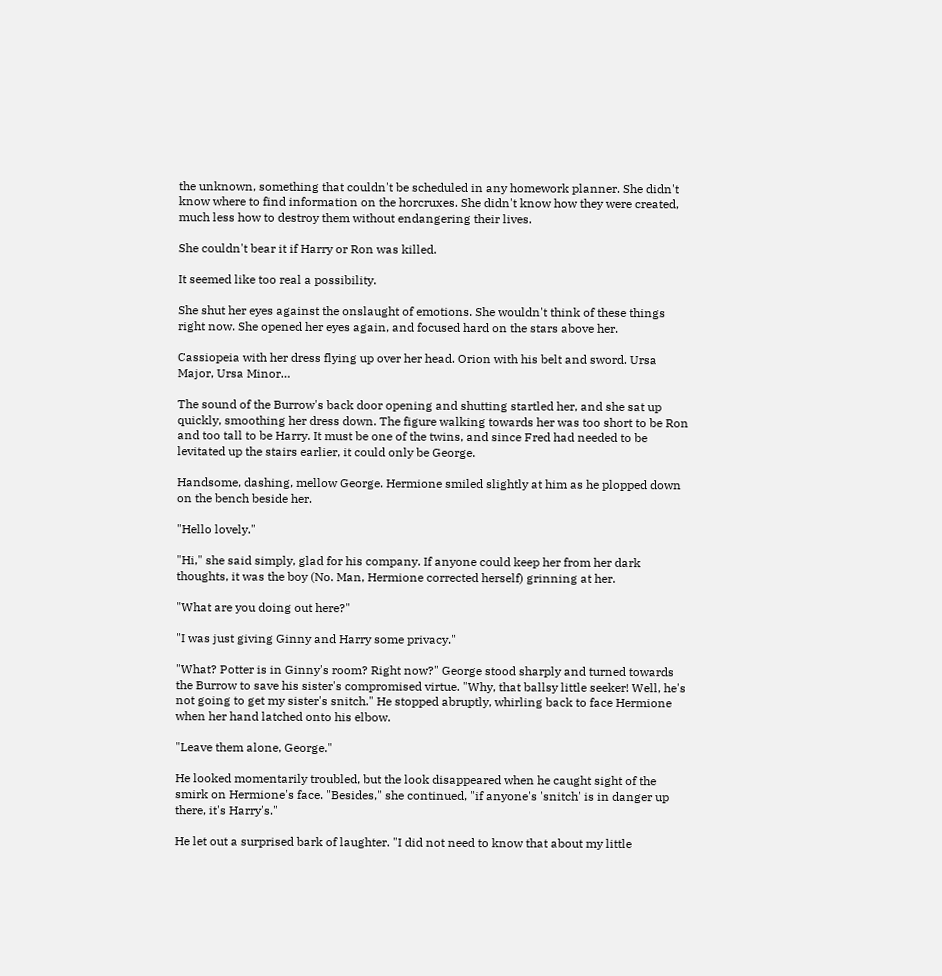the unknown, something that couldn't be scheduled in any homework planner. She didn't know where to find information on the horcruxes. She didn't know how they were created, much less how to destroy them without endangering their lives.

She couldn't bear it if Harry or Ron was killed.

It seemed like too real a possibility.

She shut her eyes against the onslaught of emotions. She wouldn't think of these things right now. She opened her eyes again, and focused hard on the stars above her.

Cassiopeia with her dress flying up over her head. Orion with his belt and sword. Ursa Major, Ursa Minor…

The sound of the Burrow's back door opening and shutting startled her, and she sat up quickly, smoothing her dress down. The figure walking towards her was too short to be Ron and too tall to be Harry. It must be one of the twins, and since Fred had needed to be levitated up the stairs earlier, it could only be George.

Handsome, dashing, mellow George. Hermione smiled slightly at him as he plopped down on the bench beside her.

"Hello lovely."

"Hi," she said simply, glad for his company. If anyone could keep her from her dark thoughts, it was the boy (No. Man, Hermione corrected herself) grinning at her.

"What are you doing out here?"

"I was just giving Ginny and Harry some privacy."

"What? Potter is in Ginny's room? Right now?" George stood sharply and turned towards the Burrow to save his sister's compromised virtue. "Why, that ballsy little seeker! Well, he's not going to get my sister's snitch." He stopped abruptly, whirling back to face Hermione when her hand latched onto his elbow.

"Leave them alone, George."

He looked momentarily troubled, but the look disappeared when he caught sight of the smirk on Hermione's face. "Besides," she continued, "if anyone's 'snitch' is in danger up there, it's Harry's."

He let out a surprised bark of laughter. "I did not need to know that about my little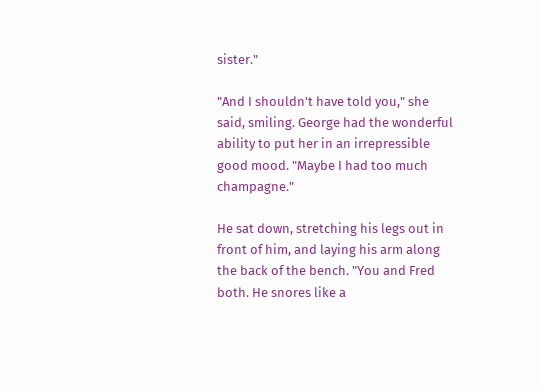sister."

"And I shouldn't have told you," she said, smiling. George had the wonderful ability to put her in an irrepressible good mood. "Maybe I had too much champagne."

He sat down, stretching his legs out in front of him, and laying his arm along the back of the bench. "You and Fred both. He snores like a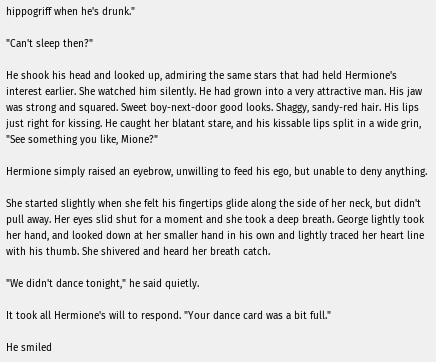hippogriff when he's drunk."

"Can't sleep then?"

He shook his head and looked up, admiring the same stars that had held Hermione's interest earlier. She watched him silently. He had grown into a very attractive man. His jaw was strong and squared. Sweet boy-next-door good looks. Shaggy, sandy-red hair. His lips just right for kissing. He caught her blatant stare, and his kissable lips split in a wide grin, "See something you like, Mione?"

Hermione simply raised an eyebrow, unwilling to feed his ego, but unable to deny anything.

She started slightly when she felt his fingertips glide along the side of her neck, but didn't pull away. Her eyes slid shut for a moment and she took a deep breath. George lightly took her hand, and looked down at her smaller hand in his own and lightly traced her heart line with his thumb. She shivered and heard her breath catch.

"We didn't dance tonight," he said quietly.

It took all Hermione's will to respond. "Your dance card was a bit full."

He smiled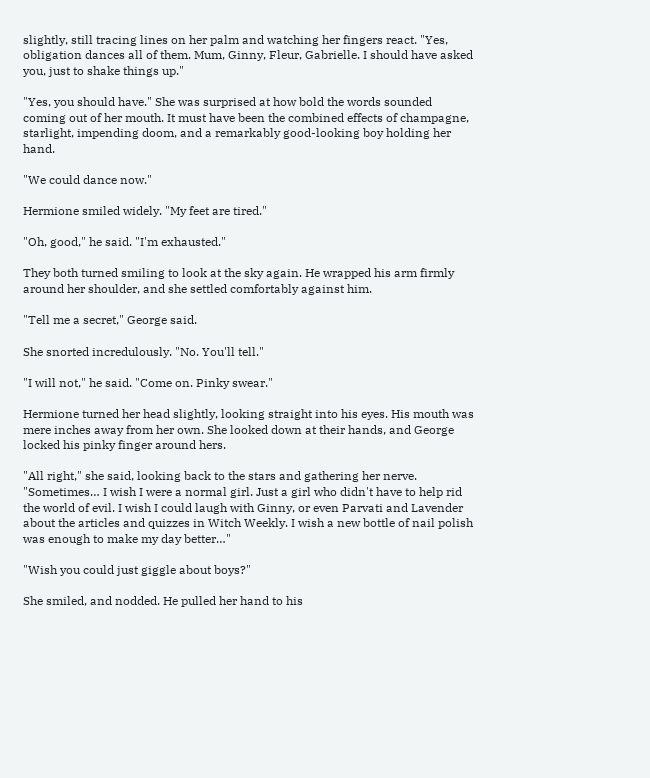slightly, still tracing lines on her palm and watching her fingers react. "Yes, obligation dances all of them. Mum, Ginny, Fleur, Gabrielle. I should have asked you, just to shake things up."

"Yes, you should have." She was surprised at how bold the words sounded coming out of her mouth. It must have been the combined effects of champagne, starlight, impending doom, and a remarkably good-looking boy holding her hand.

"We could dance now."

Hermione smiled widely. "My feet are tired."

"Oh, good," he said. "I'm exhausted."

They both turned smiling to look at the sky again. He wrapped his arm firmly around her shoulder, and she settled comfortably against him.

"Tell me a secret," George said.

She snorted incredulously. "No. You'll tell."

"I will not," he said. "Come on. Pinky swear."

Hermione turned her head slightly, looking straight into his eyes. His mouth was mere inches away from her own. She looked down at their hands, and George locked his pinky finger around hers.

"All right," she said, looking back to the stars and gathering her nerve. "Sometimes… I wish I were a normal girl. Just a girl who didn't have to help rid the world of evil. I wish I could laugh with Ginny, or even Parvati and Lavender about the articles and quizzes in Witch Weekly. I wish a new bottle of nail polish was enough to make my day better…"

"Wish you could just giggle about boys?"

She smiled, and nodded. He pulled her hand to his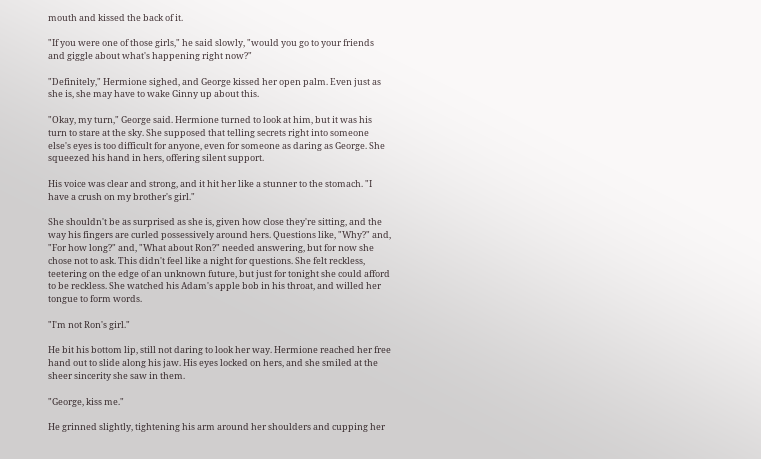mouth and kissed the back of it.

"If you were one of those girls," he said slowly, "would you go to your friends and giggle about what's happening right now?"

"Definitely," Hermione sighed, and George kissed her open palm. Even just as she is, she may have to wake Ginny up about this.

"Okay, my turn," George said. Hermione turned to look at him, but it was his turn to stare at the sky. She supposed that telling secrets right into someone else's eyes is too difficult for anyone, even for someone as daring as George. She squeezed his hand in hers, offering silent support.

His voice was clear and strong, and it hit her like a stunner to the stomach. "I have a crush on my brother's girl."

She shouldn't be as surprised as she is, given how close they're sitting, and the way his fingers are curled possessively around hers. Questions like, "Why?" and, "For how long?" and, "What about Ron?" needed answering, but for now she chose not to ask. This didn't feel like a night for questions. She felt reckless, teetering on the edge of an unknown future, but just for tonight she could afford to be reckless. She watched his Adam's apple bob in his throat, and willed her tongue to form words.

"I'm not Ron's girl."

He bit his bottom lip, still not daring to look her way. Hermione reached her free hand out to slide along his jaw. His eyes locked on hers, and she smiled at the sheer sincerity she saw in them.

"George, kiss me."

He grinned slightly, tightening his arm around her shoulders and cupping her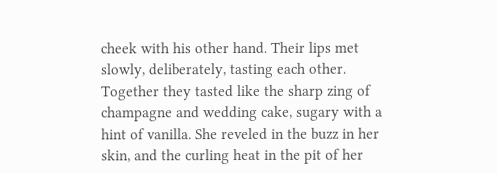cheek with his other hand. Their lips met slowly, deliberately, tasting each other. Together they tasted like the sharp zing of champagne and wedding cake, sugary with a hint of vanilla. She reveled in the buzz in her skin, and the curling heat in the pit of her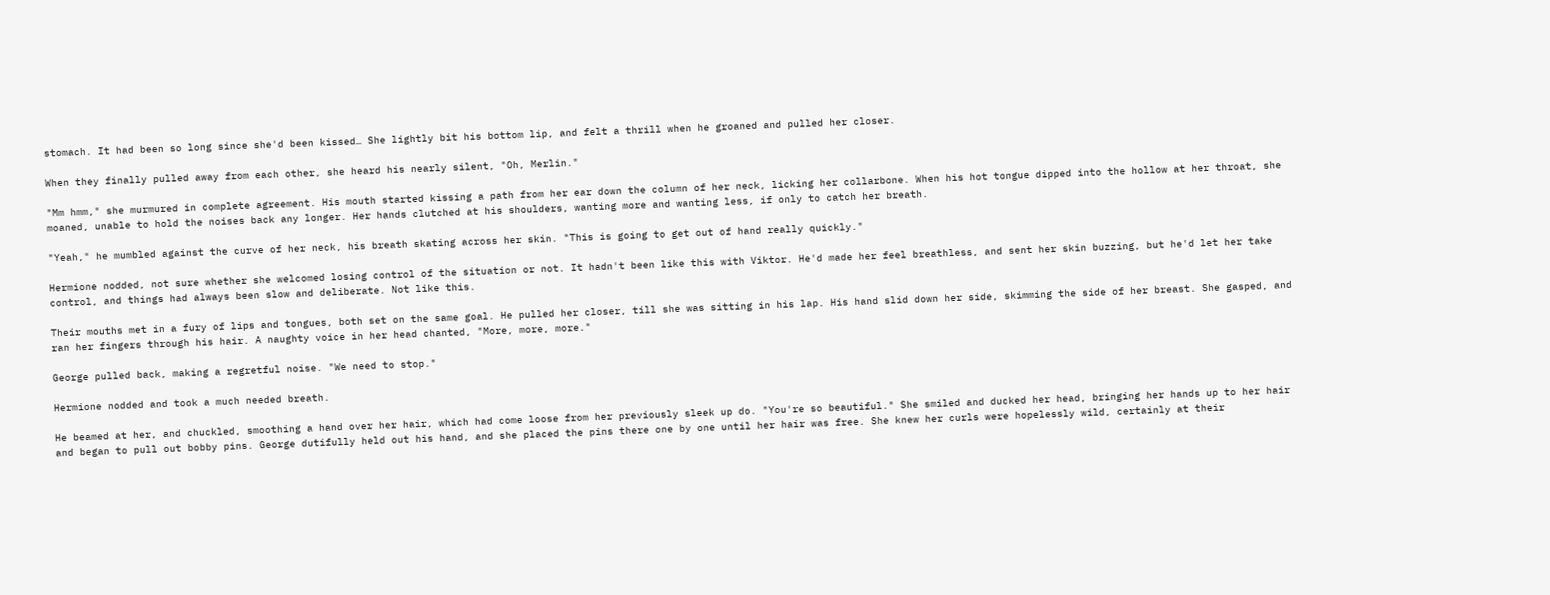stomach. It had been so long since she'd been kissed… She lightly bit his bottom lip, and felt a thrill when he groaned and pulled her closer.

When they finally pulled away from each other, she heard his nearly silent, "Oh, Merlin."

"Mm hmm," she murmured in complete agreement. His mouth started kissing a path from her ear down the column of her neck, licking her collarbone. When his hot tongue dipped into the hollow at her throat, she moaned, unable to hold the noises back any longer. Her hands clutched at his shoulders, wanting more and wanting less, if only to catch her breath.

"Yeah," he mumbled against the curve of her neck, his breath skating across her skin. "This is going to get out of hand really quickly."

Hermione nodded, not sure whether she welcomed losing control of the situation or not. It hadn't been like this with Viktor. He'd made her feel breathless, and sent her skin buzzing, but he'd let her take control, and things had always been slow and deliberate. Not like this.

Their mouths met in a fury of lips and tongues, both set on the same goal. He pulled her closer, till she was sitting in his lap. His hand slid down her side, skimming the side of her breast. She gasped, and ran her fingers through his hair. A naughty voice in her head chanted, "More, more, more."

George pulled back, making a regretful noise. "We need to stop."

Hermione nodded and took a much needed breath.

He beamed at her, and chuckled, smoothing a hand over her hair, which had come loose from her previously sleek up do. "You're so beautiful." She smiled and ducked her head, bringing her hands up to her hair and began to pull out bobby pins. George dutifully held out his hand, and she placed the pins there one by one until her hair was free. She knew her curls were hopelessly wild, certainly at their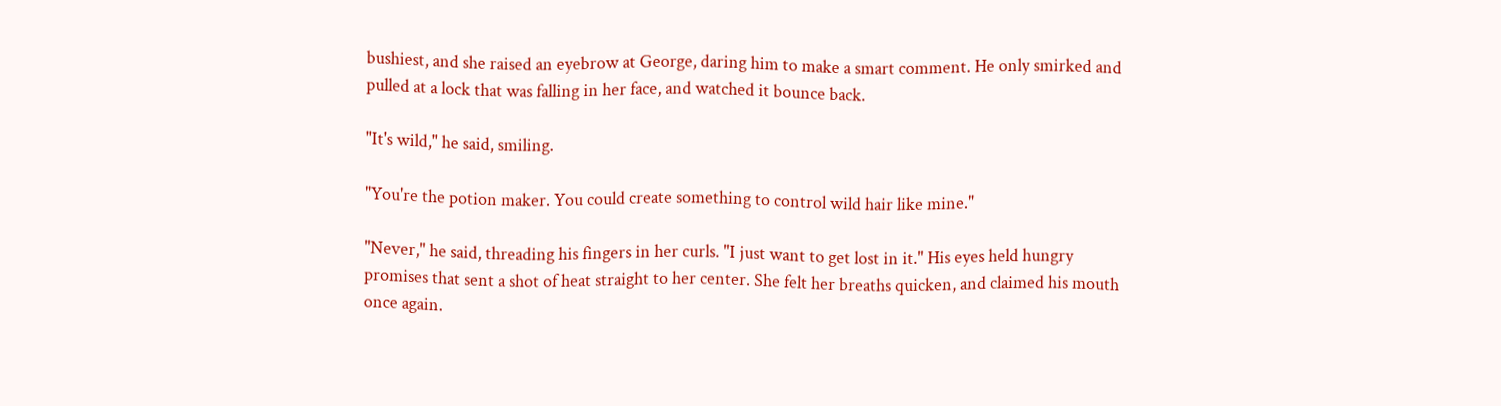bushiest, and she raised an eyebrow at George, daring him to make a smart comment. He only smirked and pulled at a lock that was falling in her face, and watched it bounce back.

"It's wild," he said, smiling.

"You're the potion maker. You could create something to control wild hair like mine."

"Never," he said, threading his fingers in her curls. "I just want to get lost in it." His eyes held hungry promises that sent a shot of heat straight to her center. She felt her breaths quicken, and claimed his mouth once again.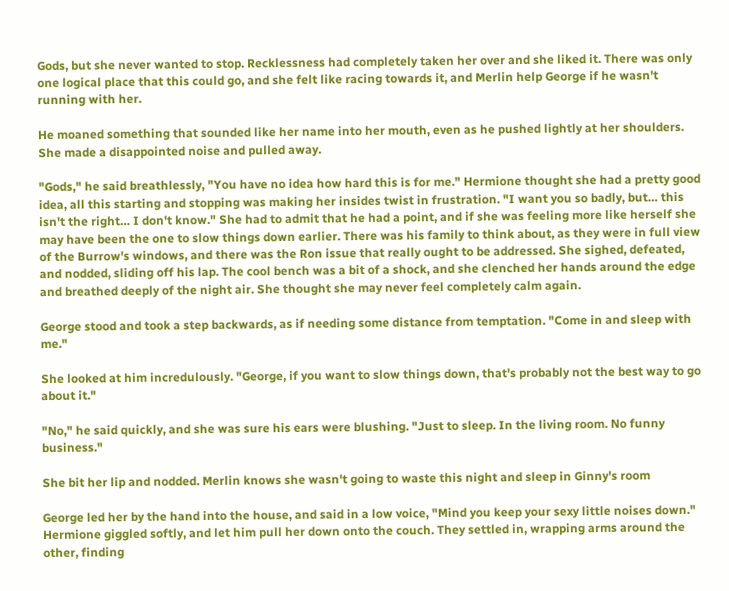Gods, but she never wanted to stop. Recklessness had completely taken her over and she liked it. There was only one logical place that this could go, and she felt like racing towards it, and Merlin help George if he wasn't running with her.

He moaned something that sounded like her name into her mouth, even as he pushed lightly at her shoulders. She made a disappointed noise and pulled away.

"Gods," he said breathlessly, "You have no idea how hard this is for me." Hermione thought she had a pretty good idea, all this starting and stopping was making her insides twist in frustration. "I want you so badly, but… this isn't the right… I don't know." She had to admit that he had a point, and if she was feeling more like herself she may have been the one to slow things down earlier. There was his family to think about, as they were in full view of the Burrow's windows, and there was the Ron issue that really ought to be addressed. She sighed, defeated, and nodded, sliding off his lap. The cool bench was a bit of a shock, and she clenched her hands around the edge and breathed deeply of the night air. She thought she may never feel completely calm again.

George stood and took a step backwards, as if needing some distance from temptation. "Come in and sleep with me."

She looked at him incredulously. "George, if you want to slow things down, that's probably not the best way to go about it."

"No," he said quickly, and she was sure his ears were blushing. "Just to sleep. In the living room. No funny business."

She bit her lip and nodded. Merlin knows she wasn't going to waste this night and sleep in Ginny's room

George led her by the hand into the house, and said in a low voice, "Mind you keep your sexy little noises down." Hermione giggled softly, and let him pull her down onto the couch. They settled in, wrapping arms around the other, finding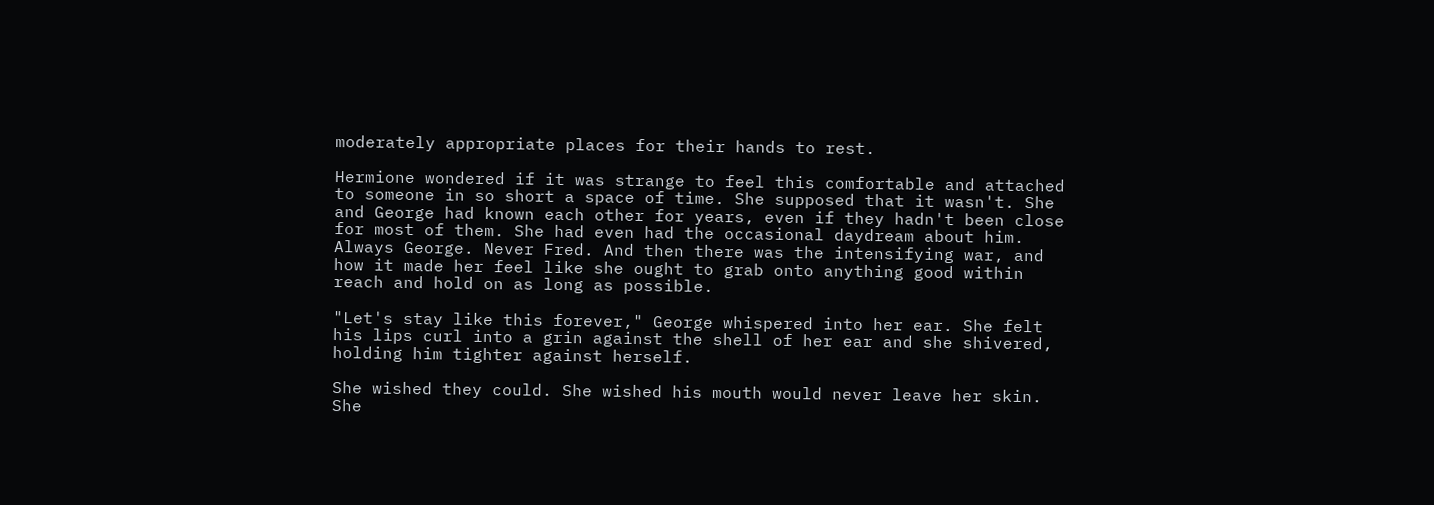moderately appropriate places for their hands to rest.

Hermione wondered if it was strange to feel this comfortable and attached to someone in so short a space of time. She supposed that it wasn't. She and George had known each other for years, even if they hadn't been close for most of them. She had even had the occasional daydream about him. Always George. Never Fred. And then there was the intensifying war, and how it made her feel like she ought to grab onto anything good within reach and hold on as long as possible.

"Let's stay like this forever," George whispered into her ear. She felt his lips curl into a grin against the shell of her ear and she shivered, holding him tighter against herself.

She wished they could. She wished his mouth would never leave her skin. She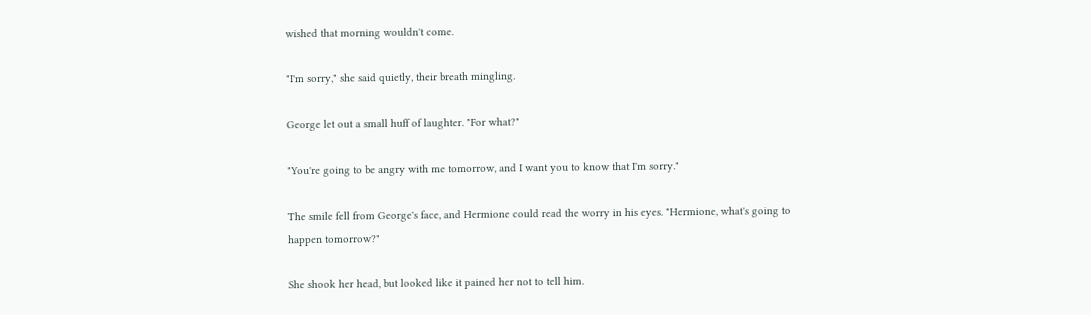wished that morning wouldn't come.

"I'm sorry," she said quietly, their breath mingling.

George let out a small huff of laughter. "For what?"

"You're going to be angry with me tomorrow, and I want you to know that I'm sorry."

The smile fell from George's face, and Hermione could read the worry in his eyes. "Hermione, what's going to happen tomorrow?"

She shook her head, but looked like it pained her not to tell him.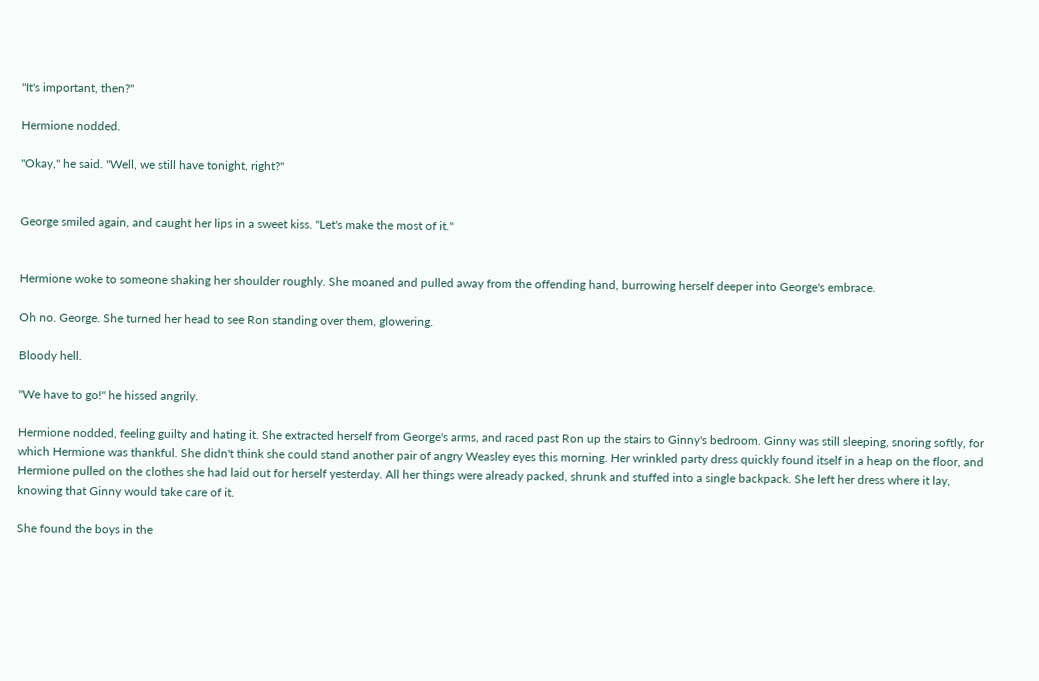"It's important, then?"

Hermione nodded.

"Okay," he said. "Well, we still have tonight, right?"


George smiled again, and caught her lips in a sweet kiss. "Let's make the most of it."


Hermione woke to someone shaking her shoulder roughly. She moaned and pulled away from the offending hand, burrowing herself deeper into George's embrace.

Oh no. George. She turned her head to see Ron standing over them, glowering.

Bloody hell.

"We have to go!" he hissed angrily.

Hermione nodded, feeling guilty and hating it. She extracted herself from George's arms, and raced past Ron up the stairs to Ginny's bedroom. Ginny was still sleeping, snoring softly, for which Hermione was thankful. She didn't think she could stand another pair of angry Weasley eyes this morning. Her wrinkled party dress quickly found itself in a heap on the floor, and Hermione pulled on the clothes she had laid out for herself yesterday. All her things were already packed, shrunk and stuffed into a single backpack. She left her dress where it lay, knowing that Ginny would take care of it.

She found the boys in the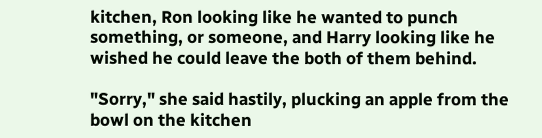kitchen, Ron looking like he wanted to punch something, or someone, and Harry looking like he wished he could leave the both of them behind.

"Sorry," she said hastily, plucking an apple from the bowl on the kitchen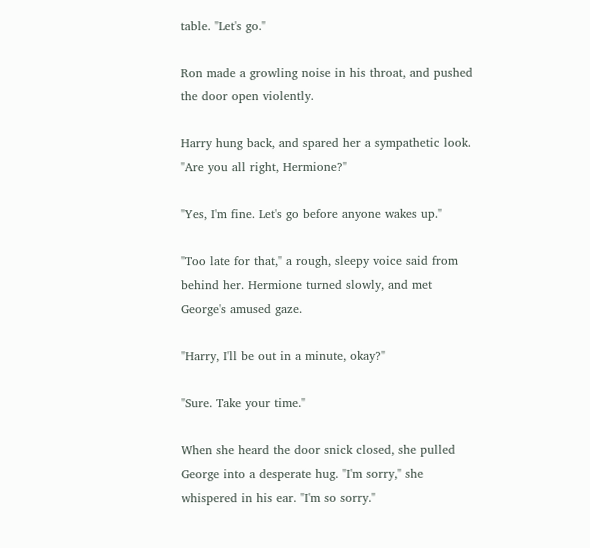table. "Let's go."

Ron made a growling noise in his throat, and pushed the door open violently.

Harry hung back, and spared her a sympathetic look. "Are you all right, Hermione?"

"Yes, I'm fine. Let's go before anyone wakes up."

"Too late for that," a rough, sleepy voice said from behind her. Hermione turned slowly, and met George's amused gaze.

"Harry, I'll be out in a minute, okay?"

"Sure. Take your time."

When she heard the door snick closed, she pulled George into a desperate hug. "I'm sorry," she whispered in his ear. "I'm so sorry."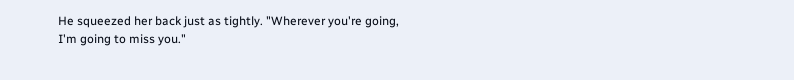He squeezed her back just as tightly. "Wherever you're going, I'm going to miss you."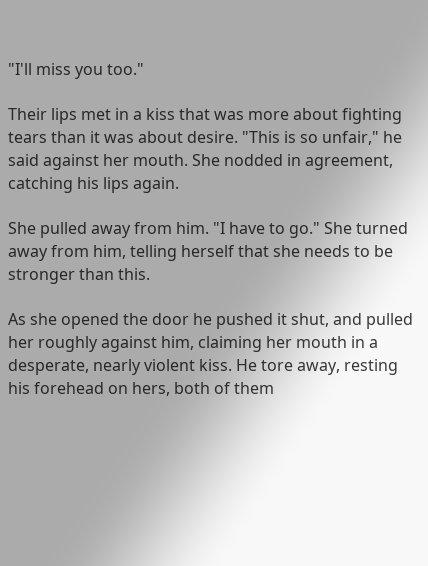"I'll miss you too."

Their lips met in a kiss that was more about fighting tears than it was about desire. "This is so unfair," he said against her mouth. She nodded in agreement, catching his lips again.

She pulled away from him. "I have to go." She turned away from him, telling herself that she needs to be stronger than this.

As she opened the door he pushed it shut, and pulled her roughly against him, claiming her mouth in a desperate, nearly violent kiss. He tore away, resting his forehead on hers, both of them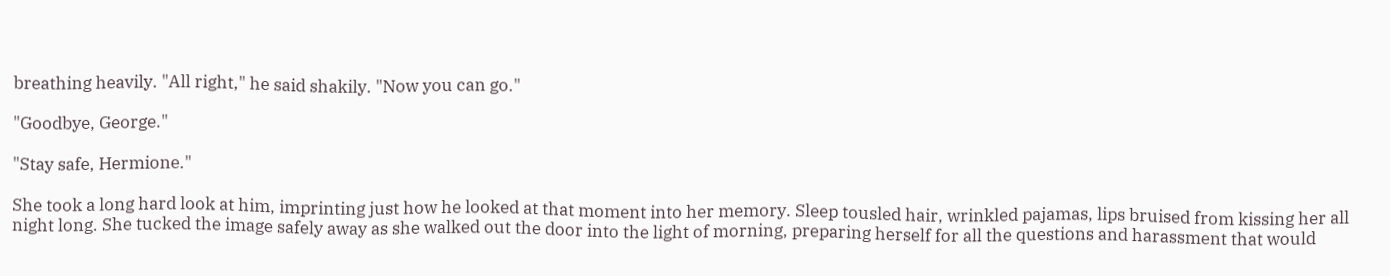breathing heavily. "All right," he said shakily. "Now you can go."

"Goodbye, George."

"Stay safe, Hermione."

She took a long hard look at him, imprinting just how he looked at that moment into her memory. Sleep tousled hair, wrinkled pajamas, lips bruised from kissing her all night long. She tucked the image safely away as she walked out the door into the light of morning, preparing herself for all the questions and harassment that would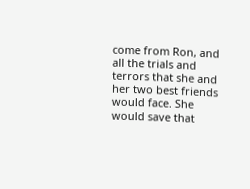come from Ron, and all the trials and terrors that she and her two best friends would face. She would save that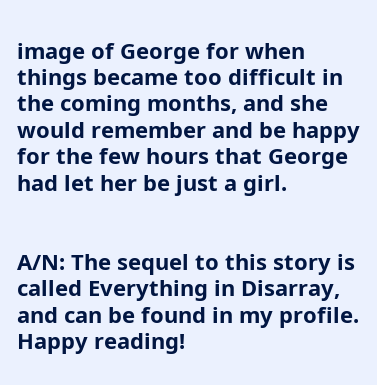image of George for when things became too difficult in the coming months, and she would remember and be happy for the few hours that George had let her be just a girl.


A/N: The sequel to this story is called Everything in Disarray, and can be found in my profile. Happy reading!